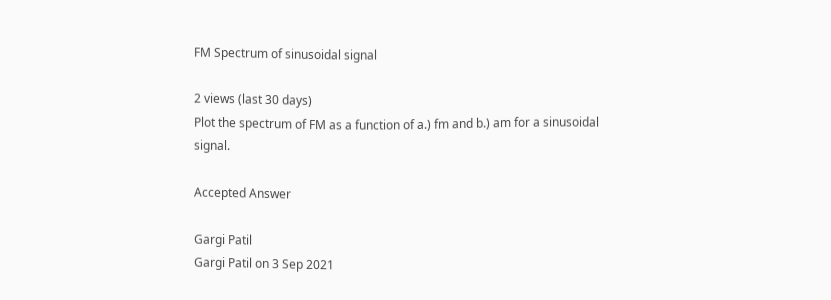FM Spectrum of sinusoidal signal

2 views (last 30 days)
Plot the spectrum of FM as a function of a.) fm and b.) am for a sinusoidal signal.

Accepted Answer

Gargi Patil
Gargi Patil on 3 Sep 2021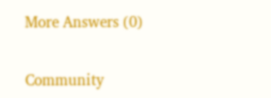More Answers (0)


Community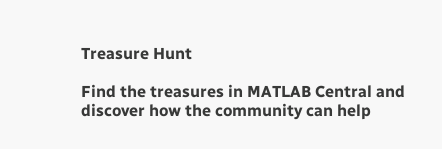Treasure Hunt

Find the treasures in MATLAB Central and discover how the community can help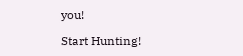you!

Start Hunting!